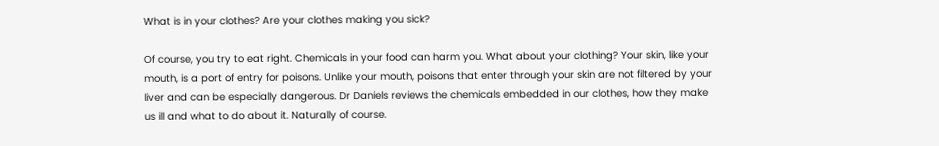What is in your clothes? Are your clothes making you sick?

Of course, you try to eat right. Chemicals in your food can harm you. What about your clothing? Your skin, like your mouth, is a port of entry for poisons. Unlike your mouth, poisons that enter through your skin are not filtered by your liver and can be especially dangerous. Dr Daniels reviews the chemicals embedded in our clothes, how they make us ill and what to do about it. Naturally of course.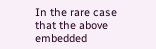In the rare case that the above embedded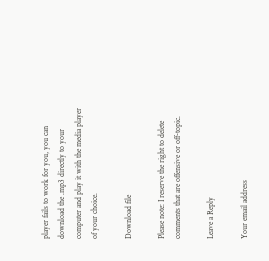player fails to work for you, you can download the .mp3 directly to your computer and play it with the media player of your choice.

Download file

Please note: I reserve the right to delete comments that are offensive or off-topic.

Leave a Reply

Your email address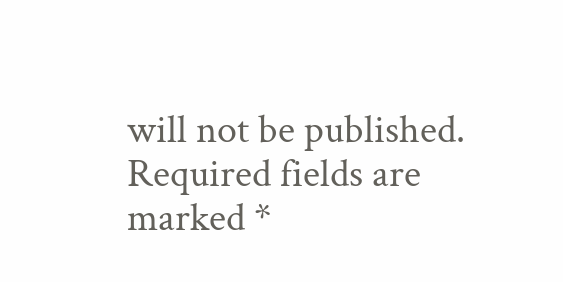will not be published. Required fields are marked *